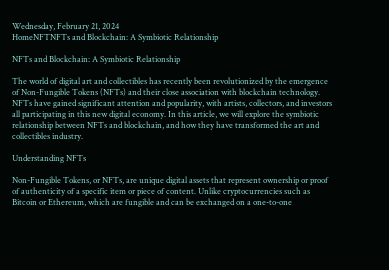Wednesday, February 21, 2024
HomeNFTNFTs and Blockchain: A Symbiotic Relationship

NFTs and Blockchain: A Symbiotic Relationship

The world of digital art and collectibles has recently been revolutionized by the emergence of Non-Fungible Tokens (NFTs) and their close association with blockchain technology. NFTs have gained significant attention and popularity, with artists, collectors, and investors all participating in this new digital economy. In this article, we will explore the symbiotic relationship between NFTs and blockchain, and how they have transformed the art and collectibles industry.

Understanding NFTs

Non-Fungible Tokens, or NFTs, are unique digital assets that represent ownership or proof of authenticity of a specific item or piece of content. Unlike cryptocurrencies such as Bitcoin or Ethereum, which are fungible and can be exchanged on a one-to-one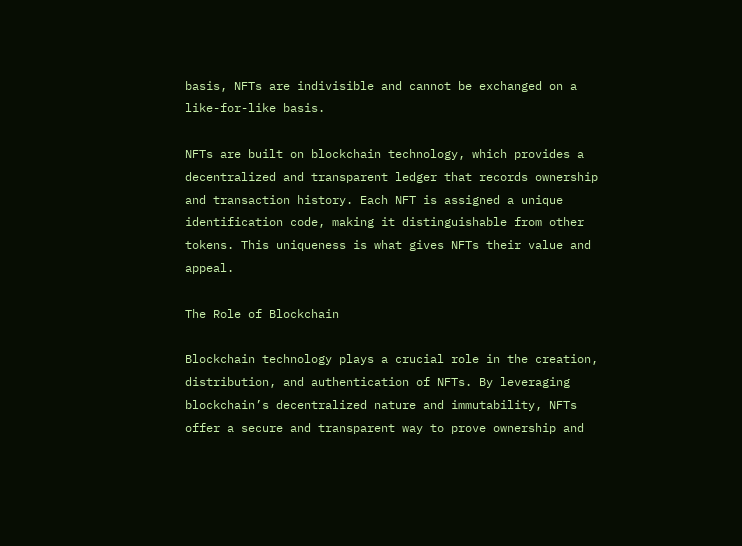basis, NFTs are indivisible and cannot be exchanged on a like-for-like basis.

NFTs are built on blockchain technology, which provides a decentralized and transparent ledger that records ownership and transaction history. Each NFT is assigned a unique identification code, making it distinguishable from other tokens. This uniqueness is what gives NFTs their value and appeal.

The Role of Blockchain

Blockchain technology plays a crucial role in the creation, distribution, and authentication of NFTs. By leveraging blockchain’s decentralized nature and immutability, NFTs offer a secure and transparent way to prove ownership and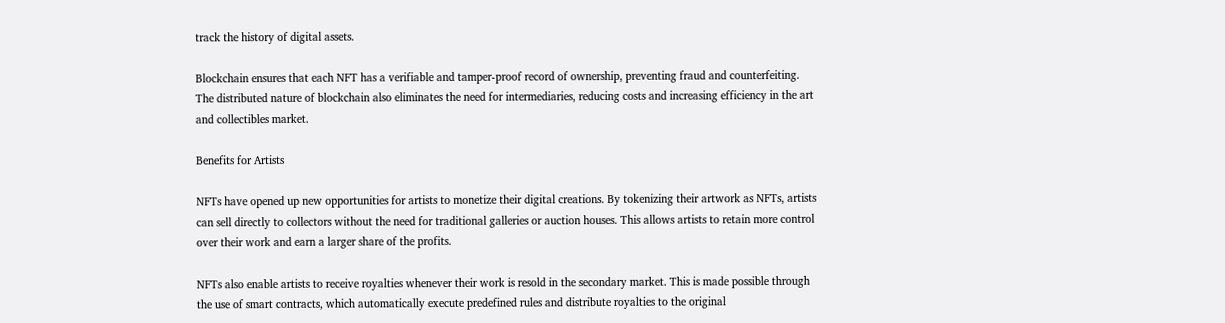track the history of digital assets.

Blockchain ensures that each NFT has a verifiable and tamper-proof record of ownership, preventing fraud and counterfeiting. The distributed nature of blockchain also eliminates the need for intermediaries, reducing costs and increasing efficiency in the art and collectibles market.

Benefits for Artists

NFTs have opened up new opportunities for artists to monetize their digital creations. By tokenizing their artwork as NFTs, artists can sell directly to collectors without the need for traditional galleries or auction houses. This allows artists to retain more control over their work and earn a larger share of the profits.

NFTs also enable artists to receive royalties whenever their work is resold in the secondary market. This is made possible through the use of smart contracts, which automatically execute predefined rules and distribute royalties to the original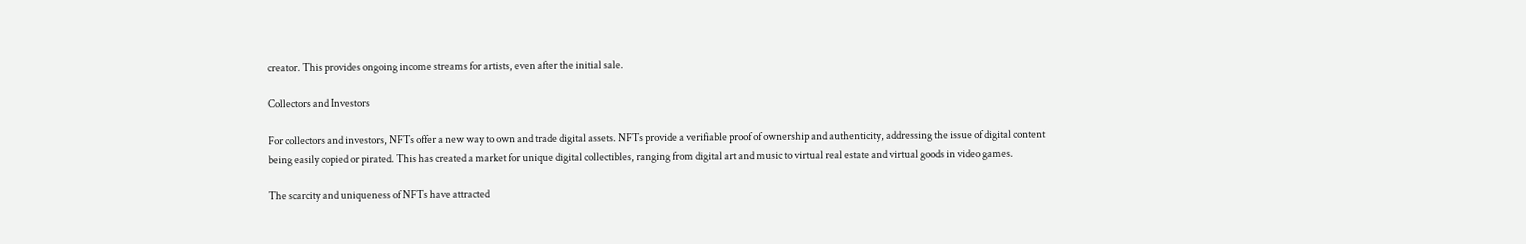creator. This provides ongoing income streams for artists, even after the initial sale.

Collectors and Investors

For collectors and investors, NFTs offer a new way to own and trade digital assets. NFTs provide a verifiable proof of ownership and authenticity, addressing the issue of digital content being easily copied or pirated. This has created a market for unique digital collectibles, ranging from digital art and music to virtual real estate and virtual goods in video games.

The scarcity and uniqueness of NFTs have attracted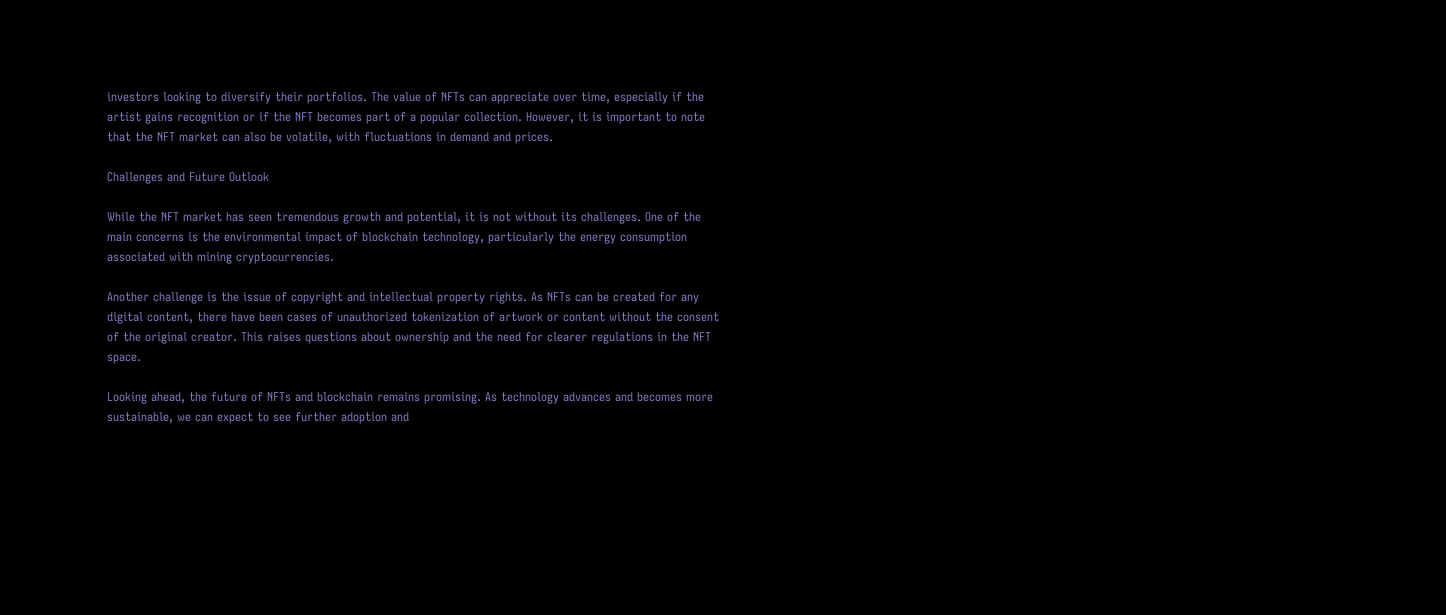investors looking to diversify their portfolios. The value of NFTs can appreciate over time, especially if the artist gains recognition or if the NFT becomes part of a popular collection. However, it is important to note that the NFT market can also be volatile, with fluctuations in demand and prices.

Challenges and Future Outlook

While the NFT market has seen tremendous growth and potential, it is not without its challenges. One of the main concerns is the environmental impact of blockchain technology, particularly the energy consumption associated with mining cryptocurrencies.

Another challenge is the issue of copyright and intellectual property rights. As NFTs can be created for any digital content, there have been cases of unauthorized tokenization of artwork or content without the consent of the original creator. This raises questions about ownership and the need for clearer regulations in the NFT space.

Looking ahead, the future of NFTs and blockchain remains promising. As technology advances and becomes more sustainable, we can expect to see further adoption and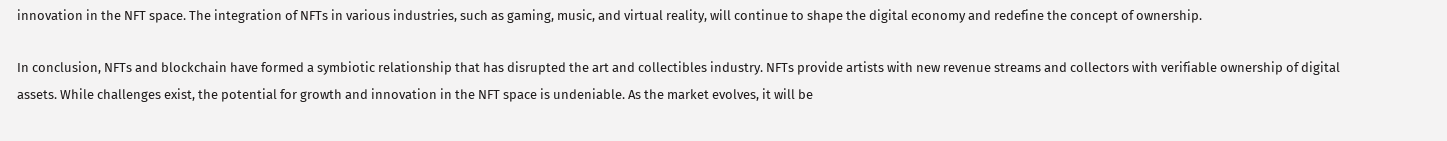innovation in the NFT space. The integration of NFTs in various industries, such as gaming, music, and virtual reality, will continue to shape the digital economy and redefine the concept of ownership.

In conclusion, NFTs and blockchain have formed a symbiotic relationship that has disrupted the art and collectibles industry. NFTs provide artists with new revenue streams and collectors with verifiable ownership of digital assets. While challenges exist, the potential for growth and innovation in the NFT space is undeniable. As the market evolves, it will be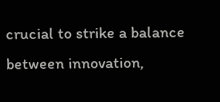crucial to strike a balance between innovation,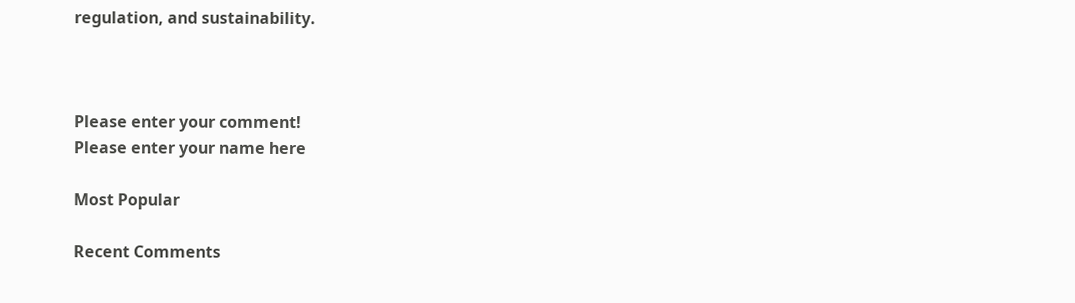regulation, and sustainability.



Please enter your comment!
Please enter your name here

Most Popular

Recent Comments